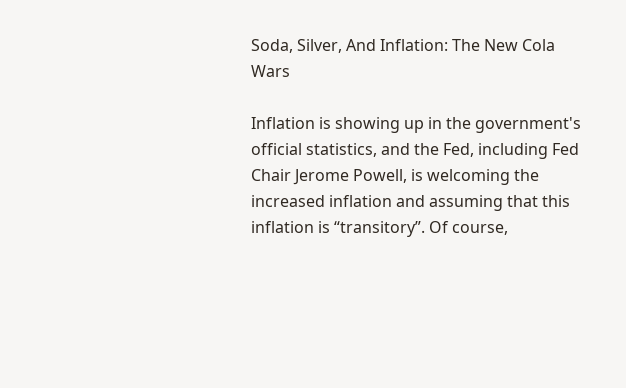Soda, Silver, And Inflation: The New Cola Wars

Inflation is showing up in the government's official statistics, and the Fed, including Fed Chair Jerome Powell, is welcoming the increased inflation and assuming that this inflation is “transitory”. Of course,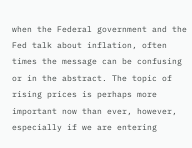when the Federal government and the Fed talk about inflation, often times the message can be confusing or in the abstract. The topic of rising prices is perhaps more important now than ever, however, especially if we are entering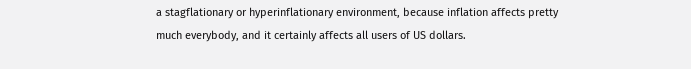a stagflationary or hyperinflationary environment, because inflation affects pretty much everybody, and it certainly affects all users of US dollars.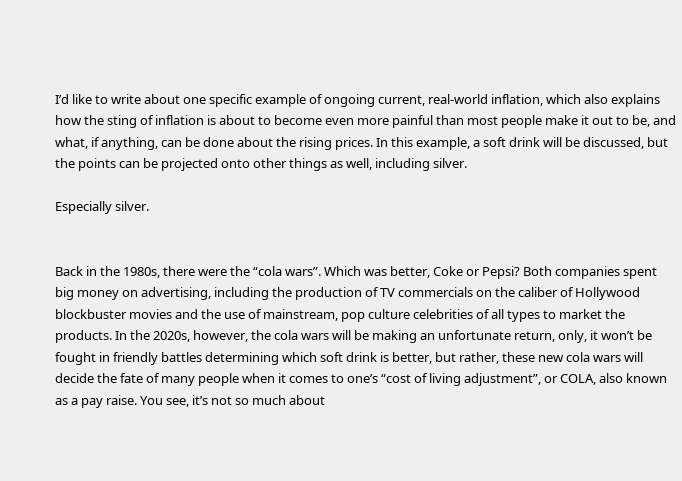I’d like to write about one specific example of ongoing current, real-world inflation, which also explains how the sting of inflation is about to become even more painful than most people make it out to be, and what, if anything, can be done about the rising prices. In this example, a soft drink will be discussed, but the points can be projected onto other things as well, including silver.

Especially silver.


Back in the 1980s, there were the “cola wars”. Which was better, Coke or Pepsi? Both companies spent big money on advertising, including the production of TV commercials on the caliber of Hollywood blockbuster movies and the use of mainstream, pop culture celebrities of all types to market the products. In the 2020s, however, the cola wars will be making an unfortunate return, only, it won’t be fought in friendly battles determining which soft drink is better, but rather, these new cola wars will decide the fate of many people when it comes to one’s “cost of living adjustment”, or COLA, also known as a pay raise. You see, it’s not so much about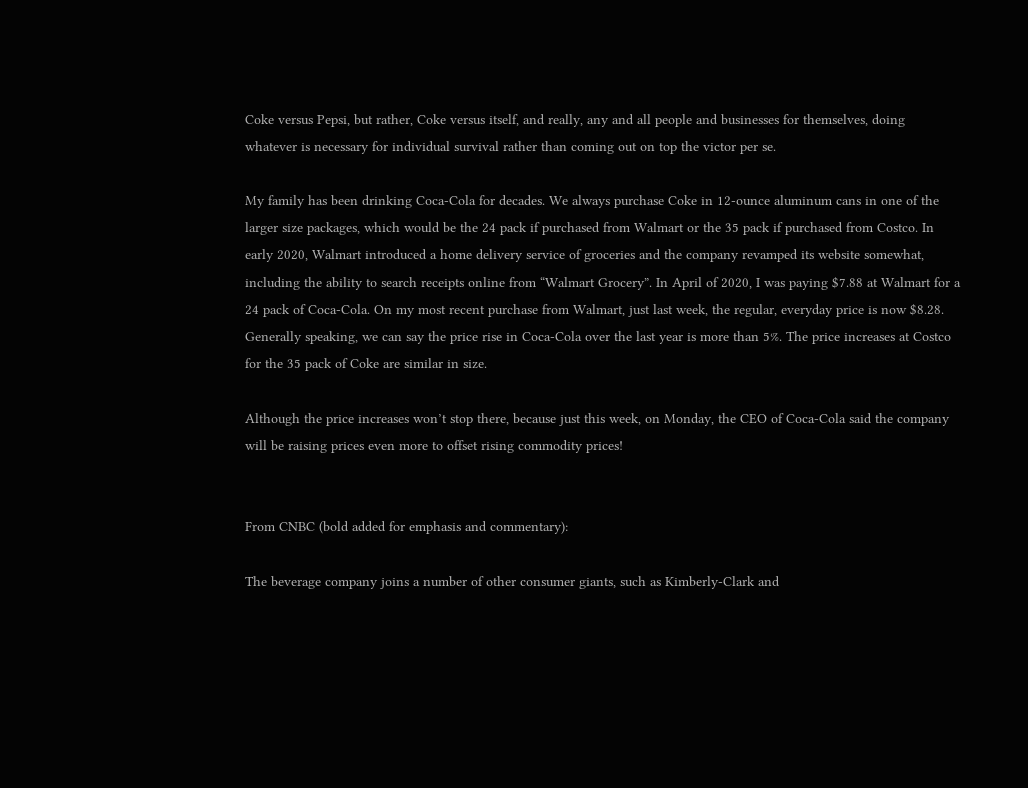Coke versus Pepsi, but rather, Coke versus itself, and really, any and all people and businesses for themselves, doing whatever is necessary for individual survival rather than coming out on top the victor per se.

My family has been drinking Coca-Cola for decades. We always purchase Coke in 12-ounce aluminum cans in one of the larger size packages, which would be the 24 pack if purchased from Walmart or the 35 pack if purchased from Costco. In early 2020, Walmart introduced a home delivery service of groceries and the company revamped its website somewhat, including the ability to search receipts online from “Walmart Grocery”. In April of 2020, I was paying $7.88 at Walmart for a 24 pack of Coca-Cola. On my most recent purchase from Walmart, just last week, the regular, everyday price is now $8.28. Generally speaking, we can say the price rise in Coca-Cola over the last year is more than 5%. The price increases at Costco for the 35 pack of Coke are similar in size.

Although the price increases won’t stop there, because just this week, on Monday, the CEO of Coca-Cola said the company will be raising prices even more to offset rising commodity prices!


From CNBC (bold added for emphasis and commentary):

The beverage company joins a number of other consumer giants, such as Kimberly-Clark and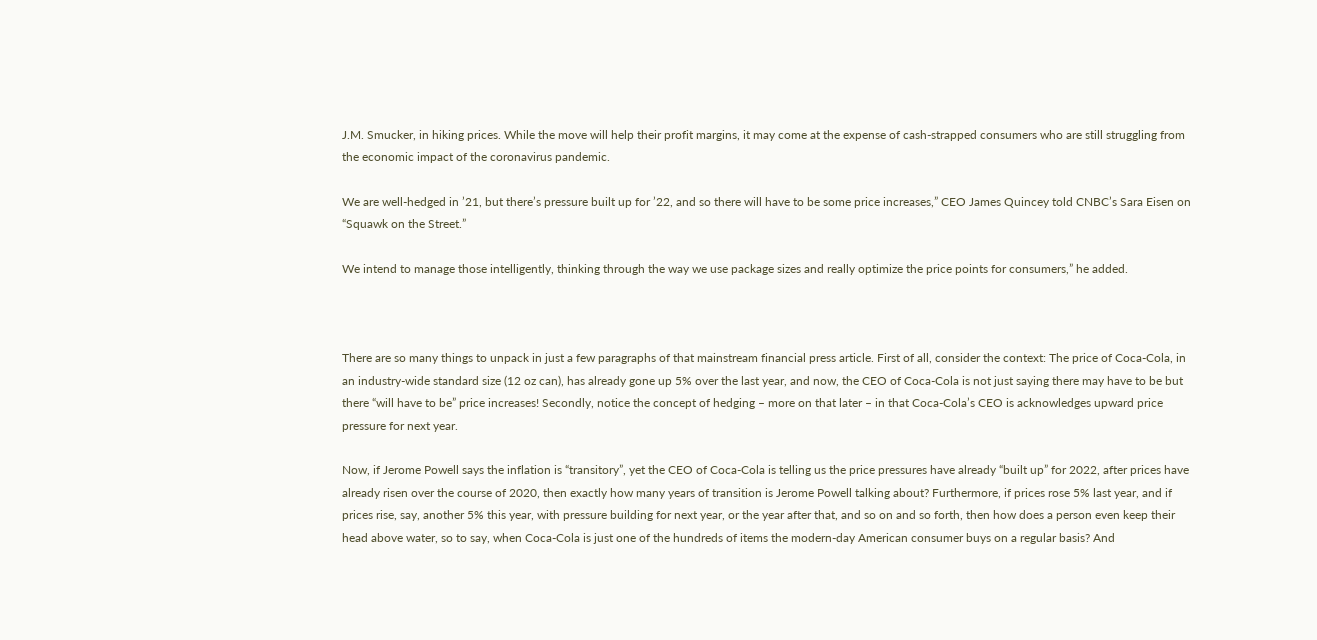J.M. Smucker, in hiking prices. While the move will help their profit margins, it may come at the expense of cash-strapped consumers who are still struggling from the economic impact of the coronavirus pandemic.

We are well-hedged in ’21, but there’s pressure built up for ’22, and so there will have to be some price increases,” CEO James Quincey told CNBC’s Sara Eisen on “Squawk on the Street.”

We intend to manage those intelligently, thinking through the way we use package sizes and really optimize the price points for consumers,” he added.



There are so many things to unpack in just a few paragraphs of that mainstream financial press article. First of all, consider the context: The price of Coca-Cola, in an industry-wide standard size (12 oz can), has already gone up 5% over the last year, and now, the CEO of Coca-Cola is not just saying there may have to be but there “will have to be” price increases! Secondly, notice the concept of hedging – more on that later – in that Coca-Cola’s CEO is acknowledges upward price pressure for next year.

Now, if Jerome Powell says the inflation is “transitory”, yet the CEO of Coca-Cola is telling us the price pressures have already “built up” for 2022, after prices have already risen over the course of 2020, then exactly how many years of transition is Jerome Powell talking about? Furthermore, if prices rose 5% last year, and if prices rise, say, another 5% this year, with pressure building for next year, or the year after that, and so on and so forth, then how does a person even keep their head above water, so to say, when Coca-Cola is just one of the hundreds of items the modern-day American consumer buys on a regular basis? And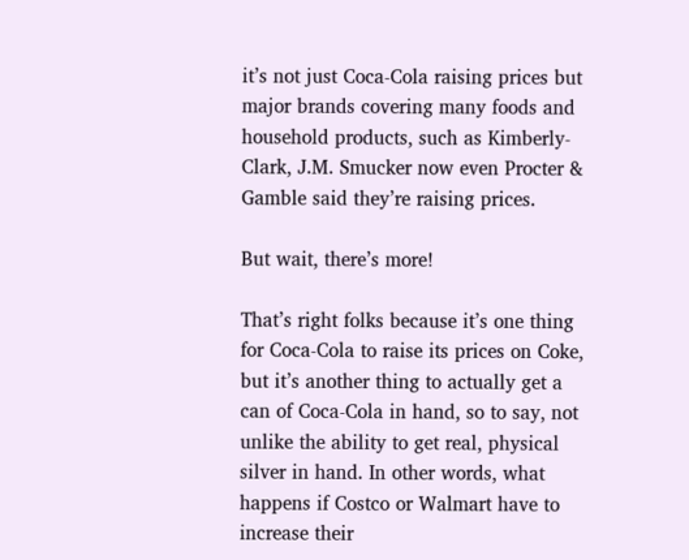it’s not just Coca-Cola raising prices but major brands covering many foods and household products, such as Kimberly-Clark, J.M. Smucker now even Procter & Gamble said they’re raising prices.

But wait, there’s more!

That’s right folks because it’s one thing for Coca-Cola to raise its prices on Coke, but it’s another thing to actually get a can of Coca-Cola in hand, so to say, not unlike the ability to get real, physical silver in hand. In other words, what happens if Costco or Walmart have to increase their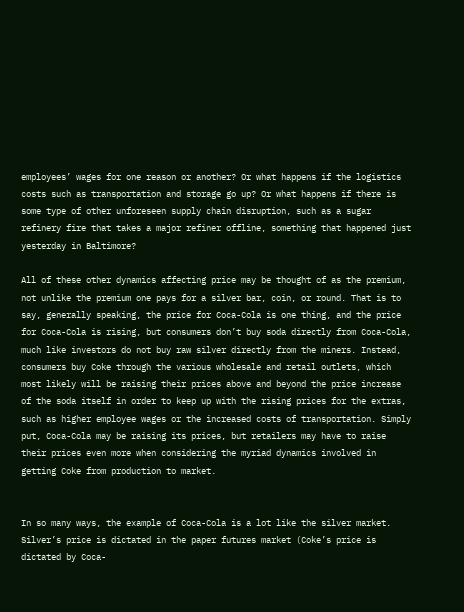employees’ wages for one reason or another? Or what happens if the logistics costs such as transportation and storage go up? Or what happens if there is some type of other unforeseen supply chain disruption, such as a sugar refinery fire that takes a major refiner offline, something that happened just yesterday in Baltimore?

All of these other dynamics affecting price may be thought of as the premium, not unlike the premium one pays for a silver bar, coin, or round. That is to say, generally speaking, the price for Coca-Cola is one thing, and the price for Coca-Cola is rising, but consumers don’t buy soda directly from Coca-Cola, much like investors do not buy raw silver directly from the miners. Instead, consumers buy Coke through the various wholesale and retail outlets, which most likely will be raising their prices above and beyond the price increase of the soda itself in order to keep up with the rising prices for the extras, such as higher employee wages or the increased costs of transportation. Simply put, Coca-Cola may be raising its prices, but retailers may have to raise their prices even more when considering the myriad dynamics involved in getting Coke from production to market.


In so many ways, the example of Coca-Cola is a lot like the silver market. Silver’s price is dictated in the paper futures market (Coke’s price is dictated by Coca-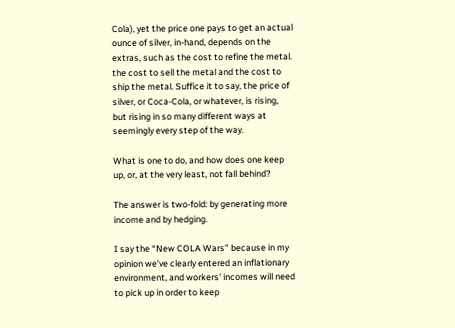Cola), yet the price one pays to get an actual ounce of silver, in-hand, depends on the extras, such as the cost to refine the metal.  the cost to sell the metal and the cost to ship the metal. Suffice it to say, the price of silver, or Coca-Cola, or whatever, is rising, but rising in so many different ways at seemingly every step of the way.

What is one to do, and how does one keep up, or, at the very least, not fall behind?

The answer is two-fold: by generating more income and by hedging.

I say the “New COLA Wars” because in my opinion we’ve clearly entered an inflationary environment, and workers' incomes will need to pick up in order to keep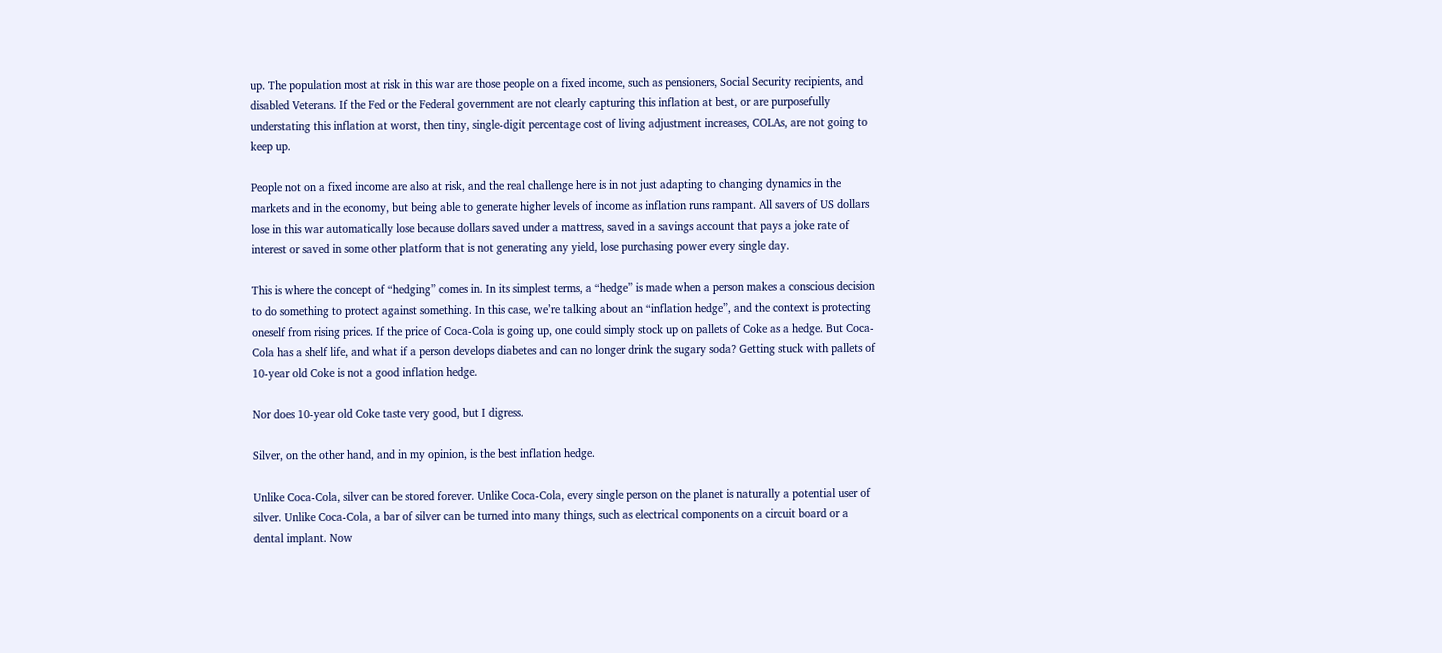up. The population most at risk in this war are those people on a fixed income, such as pensioners, Social Security recipients, and disabled Veterans. If the Fed or the Federal government are not clearly capturing this inflation at best, or are purposefully understating this inflation at worst, then tiny, single-digit percentage cost of living adjustment increases, COLAs, are not going to keep up.

People not on a fixed income are also at risk, and the real challenge here is in not just adapting to changing dynamics in the markets and in the economy, but being able to generate higher levels of income as inflation runs rampant. All savers of US dollars lose in this war automatically lose because dollars saved under a mattress, saved in a savings account that pays a joke rate of interest or saved in some other platform that is not generating any yield, lose purchasing power every single day.

This is where the concept of “hedging” comes in. In its simplest terms, a “hedge” is made when a person makes a conscious decision to do something to protect against something. In this case, we’re talking about an “inflation hedge”, and the context is protecting oneself from rising prices. If the price of Coca-Cola is going up, one could simply stock up on pallets of Coke as a hedge. But Coca-Cola has a shelf life, and what if a person develops diabetes and can no longer drink the sugary soda? Getting stuck with pallets of 10-year old Coke is not a good inflation hedge.

Nor does 10-year old Coke taste very good, but I digress.

Silver, on the other hand, and in my opinion, is the best inflation hedge.

Unlike Coca-Cola, silver can be stored forever. Unlike Coca-Cola, every single person on the planet is naturally a potential user of silver. Unlike Coca-Cola, a bar of silver can be turned into many things, such as electrical components on a circuit board or a dental implant. Now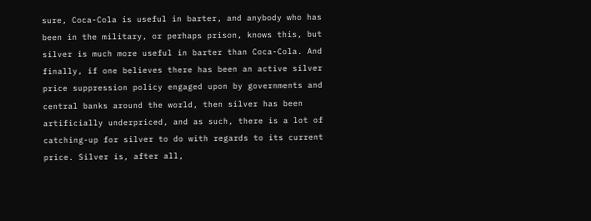sure, Coca-Cola is useful in barter, and anybody who has been in the military, or perhaps prison, knows this, but silver is much more useful in barter than Coca-Cola. And finally, if one believes there has been an active silver price suppression policy engaged upon by governments and central banks around the world, then silver has been artificially underpriced, and as such, there is a lot of catching-up for silver to do with regards to its current price. Silver is, after all,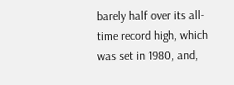barely half over its all-time record high, which was set in 1980, and,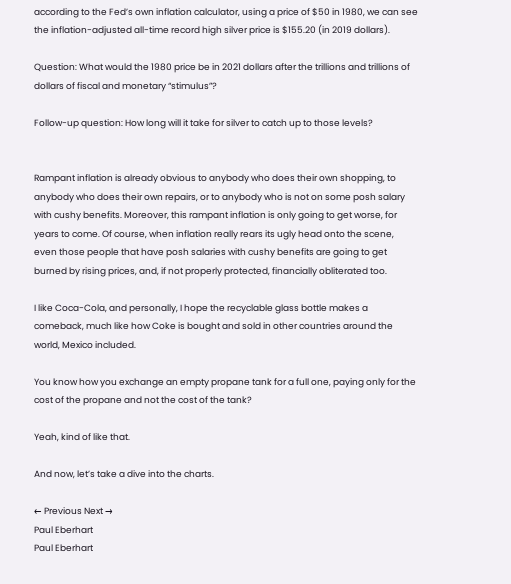according to the Fed’s own inflation calculator, using a price of $50 in 1980, we can see the inflation-adjusted all-time record high silver price is $155.20 (in 2019 dollars).

Question: What would the 1980 price be in 2021 dollars after the trillions and trillions of dollars of fiscal and monetary “stimulus”?

Follow-up question: How long will it take for silver to catch up to those levels?


Rampant inflation is already obvious to anybody who does their own shopping, to anybody who does their own repairs, or to anybody who is not on some posh salary with cushy benefits. Moreover, this rampant inflation is only going to get worse, for years to come. Of course, when inflation really rears its ugly head onto the scene, even those people that have posh salaries with cushy benefits are going to get burned by rising prices, and, if not properly protected, financially obliterated too.

I like Coca-Cola, and personally, I hope the recyclable glass bottle makes a comeback, much like how Coke is bought and sold in other countries around the world, Mexico included.

You know how you exchange an empty propane tank for a full one, paying only for the cost of the propane and not the cost of the tank?

Yeah, kind of like that.

And now, let’s take a dive into the charts.

← Previous Next →
Paul Eberhart
Paul Eberhart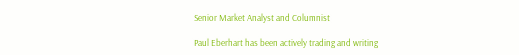Senior Market Analyst and Columnist

Paul Eberhart has been actively trading and writing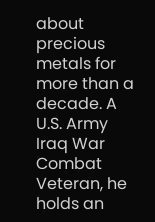about precious metals for more than a decade. A U.S. Army Iraq War Combat Veteran, he holds an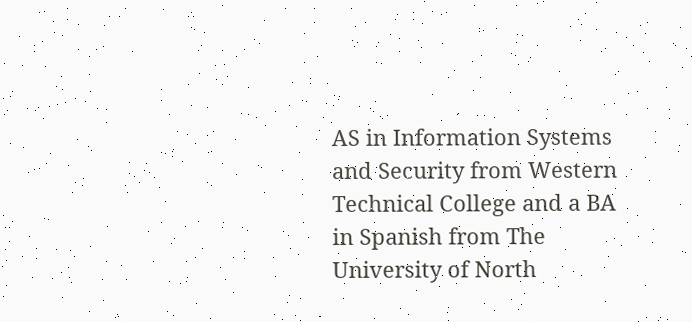AS in Information Systems and Security from Western Technical College and a BA in Spanish from The University of North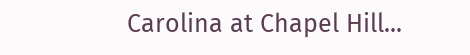Carolina at Chapel Hill...